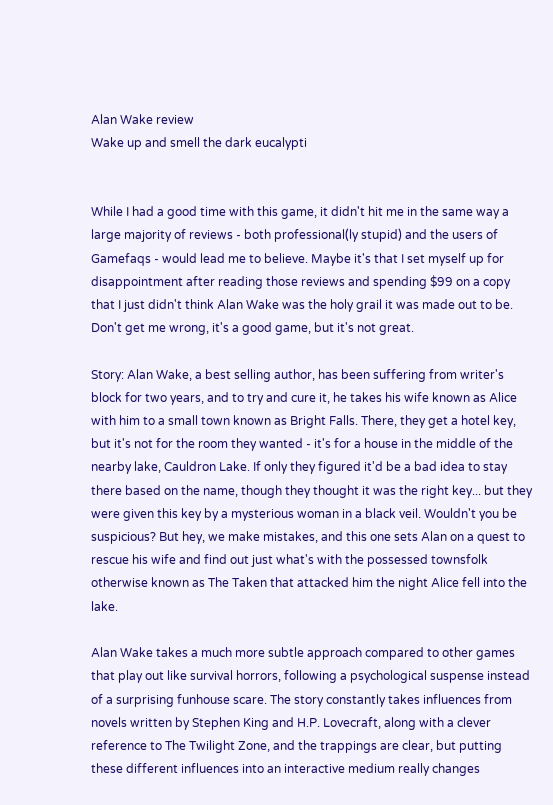Alan Wake review
Wake up and smell the dark eucalypti


While I had a good time with this game, it didn't hit me in the same way a large majority of reviews - both professional(ly stupid) and the users of Gamefaqs - would lead me to believe. Maybe it's that I set myself up for disappointment after reading those reviews and spending $99 on a copy that I just didn't think Alan Wake was the holy grail it was made out to be. Don't get me wrong, it's a good game, but it's not great.

Story: Alan Wake, a best selling author, has been suffering from writer's block for two years, and to try and cure it, he takes his wife known as Alice with him to a small town known as Bright Falls. There, they get a hotel key, but it's not for the room they wanted - it's for a house in the middle of the nearby lake, Cauldron Lake. If only they figured it'd be a bad idea to stay there based on the name, though they thought it was the right key... but they were given this key by a mysterious woman in a black veil. Wouldn't you be suspicious? But hey, we make mistakes, and this one sets Alan on a quest to rescue his wife and find out just what's with the possessed townsfolk otherwise known as The Taken that attacked him the night Alice fell into the lake.

Alan Wake takes a much more subtle approach compared to other games that play out like survival horrors, following a psychological suspense instead of a surprising funhouse scare. The story constantly takes influences from novels written by Stephen King and H.P. Lovecraft, along with a clever reference to The Twilight Zone, and the trappings are clear, but putting these different influences into an interactive medium really changes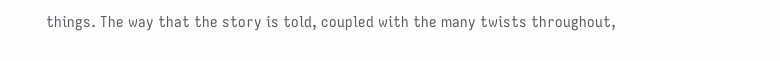things. The way that the story is told, coupled with the many twists throughout,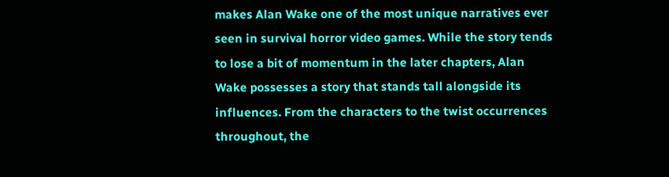makes Alan Wake one of the most unique narratives ever seen in survival horror video games. While the story tends to lose a bit of momentum in the later chapters, Alan Wake possesses a story that stands tall alongside its influences. From the characters to the twist occurrences throughout, the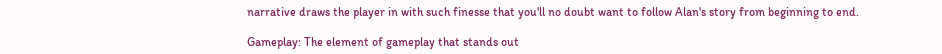narrative draws the player in with such finesse that you'll no doubt want to follow Alan's story from beginning to end.

Gameplay: The element of gameplay that stands out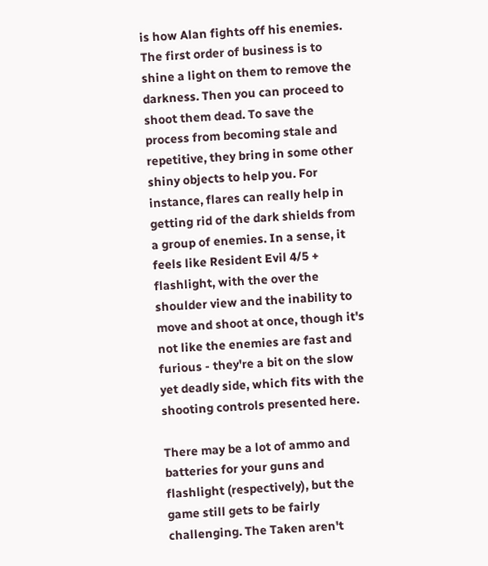is how Alan fights off his enemies. The first order of business is to shine a light on them to remove the darkness. Then you can proceed to shoot them dead. To save the process from becoming stale and repetitive, they bring in some other shiny objects to help you. For instance, flares can really help in getting rid of the dark shields from a group of enemies. In a sense, it feels like Resident Evil 4/5 + flashlight, with the over the shoulder view and the inability to move and shoot at once, though it's not like the enemies are fast and furious - they're a bit on the slow yet deadly side, which fits with the shooting controls presented here.

There may be a lot of ammo and batteries for your guns and flashlight (respectively), but the game still gets to be fairly challenging. The Taken aren't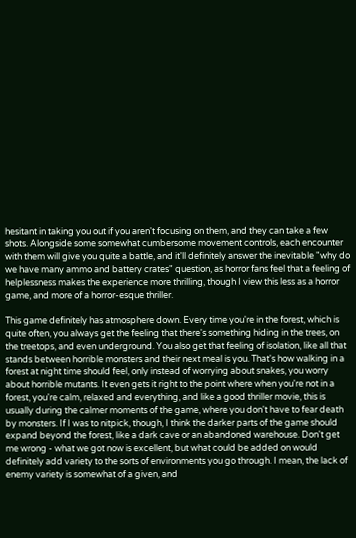hesitant in taking you out if you aren't focusing on them, and they can take a few shots. Alongside some somewhat cumbersome movement controls, each encounter with them will give you quite a battle, and it'll definitely answer the inevitable "why do we have many ammo and battery crates" question, as horror fans feel that a feeling of helplessness makes the experience more thrilling, though I view this less as a horror game, and more of a horror-esque thriller.

This game definitely has atmosphere down. Every time you're in the forest, which is quite often, you always get the feeling that there's something hiding in the trees, on the treetops, and even underground. You also get that feeling of isolation, like all that stands between horrible monsters and their next meal is you. That's how walking in a forest at night time should feel, only instead of worrying about snakes, you worry about horrible mutants. It even gets it right to the point where when you're not in a forest, you're calm, relaxed and everything, and like a good thriller movie, this is usually during the calmer moments of the game, where you don't have to fear death by monsters. If I was to nitpick, though, I think the darker parts of the game should expand beyond the forest, like a dark cave or an abandoned warehouse. Don't get me wrong - what we got now is excellent, but what could be added on would definitely add variety to the sorts of environments you go through. I mean, the lack of enemy variety is somewhat of a given, and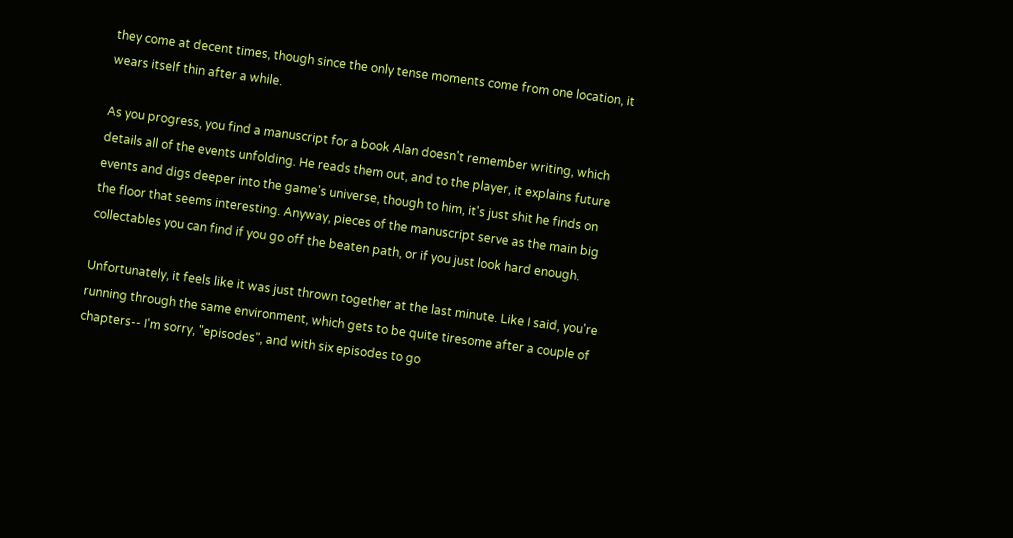they come at decent times, though since the only tense moments come from one location, it wears itself thin after a while.

As you progress, you find a manuscript for a book Alan doesn't remember writing, which details all of the events unfolding. He reads them out, and to the player, it explains future events and digs deeper into the game's universe, though to him, it's just shit he finds on the floor that seems interesting. Anyway, pieces of the manuscript serve as the main big collectables you can find if you go off the beaten path, or if you just look hard enough.

Unfortunately, it feels like it was just thrown together at the last minute. Like I said, you're running through the same environment, which gets to be quite tiresome after a couple of chapters-- I'm sorry, "episodes", and with six episodes to go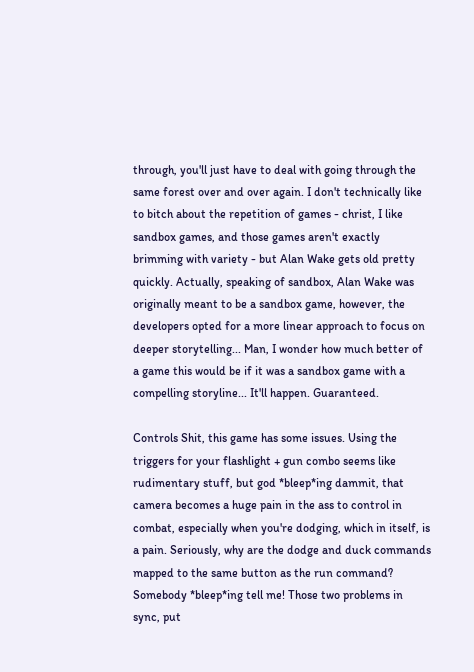through, you'll just have to deal with going through the same forest over and over again. I don't technically like to bitch about the repetition of games - christ, I like sandbox games, and those games aren't exactly brimming with variety - but Alan Wake gets old pretty quickly. Actually, speaking of sandbox, Alan Wake was originally meant to be a sandbox game, however, the developers opted for a more linear approach to focus on deeper storytelling... Man, I wonder how much better of a game this would be if it was a sandbox game with a compelling storyline... It'll happen. Guaranteed.

Controls Shit, this game has some issues. Using the triggers for your flashlight + gun combo seems like rudimentary stuff, but god *bleep*ing dammit, that camera becomes a huge pain in the ass to control in combat, especially when you're dodging, which in itself, is a pain. Seriously, why are the dodge and duck commands mapped to the same button as the run command? Somebody *bleep*ing tell me! Those two problems in sync, put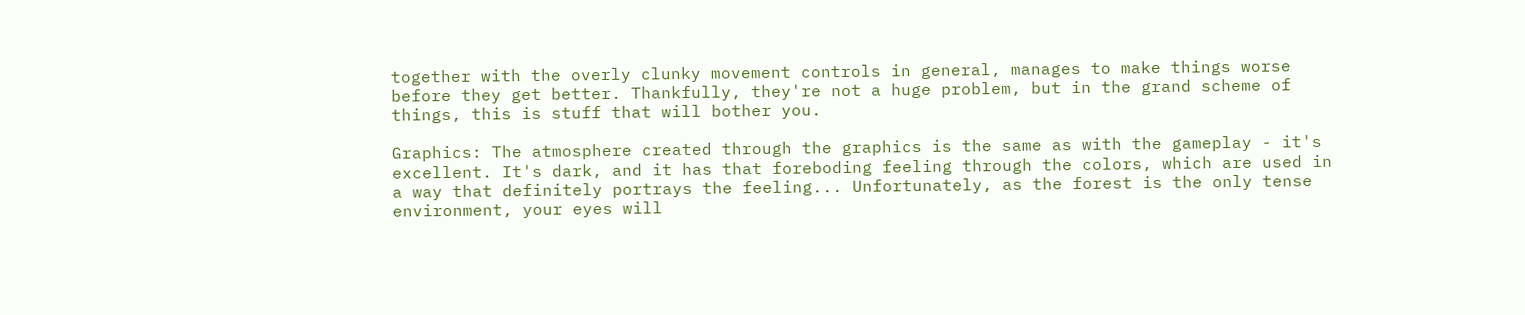together with the overly clunky movement controls in general, manages to make things worse before they get better. Thankfully, they're not a huge problem, but in the grand scheme of things, this is stuff that will bother you.

Graphics: The atmosphere created through the graphics is the same as with the gameplay - it's excellent. It's dark, and it has that foreboding feeling through the colors, which are used in a way that definitely portrays the feeling... Unfortunately, as the forest is the only tense environment, your eyes will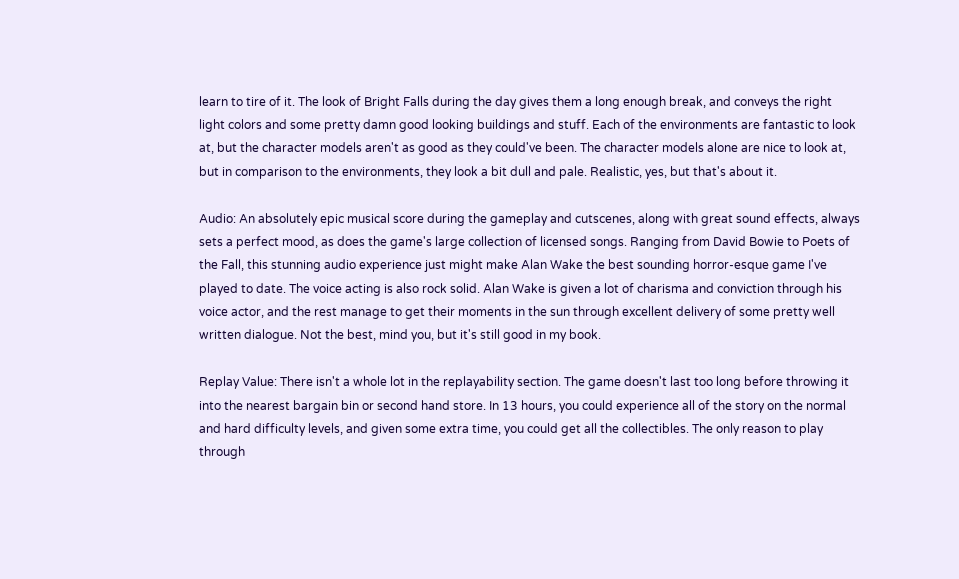learn to tire of it. The look of Bright Falls during the day gives them a long enough break, and conveys the right light colors and some pretty damn good looking buildings and stuff. Each of the environments are fantastic to look at, but the character models aren't as good as they could've been. The character models alone are nice to look at, but in comparison to the environments, they look a bit dull and pale. Realistic, yes, but that's about it.

Audio: An absolutely epic musical score during the gameplay and cutscenes, along with great sound effects, always sets a perfect mood, as does the game's large collection of licensed songs. Ranging from David Bowie to Poets of the Fall, this stunning audio experience just might make Alan Wake the best sounding horror-esque game I've played to date. The voice acting is also rock solid. Alan Wake is given a lot of charisma and conviction through his voice actor, and the rest manage to get their moments in the sun through excellent delivery of some pretty well written dialogue. Not the best, mind you, but it's still good in my book.

Replay Value: There isn't a whole lot in the replayability section. The game doesn't last too long before throwing it into the nearest bargain bin or second hand store. In 13 hours, you could experience all of the story on the normal and hard difficulty levels, and given some extra time, you could get all the collectibles. The only reason to play through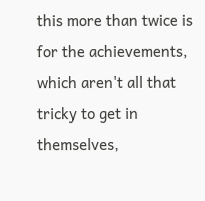this more than twice is for the achievements, which aren't all that tricky to get in themselves,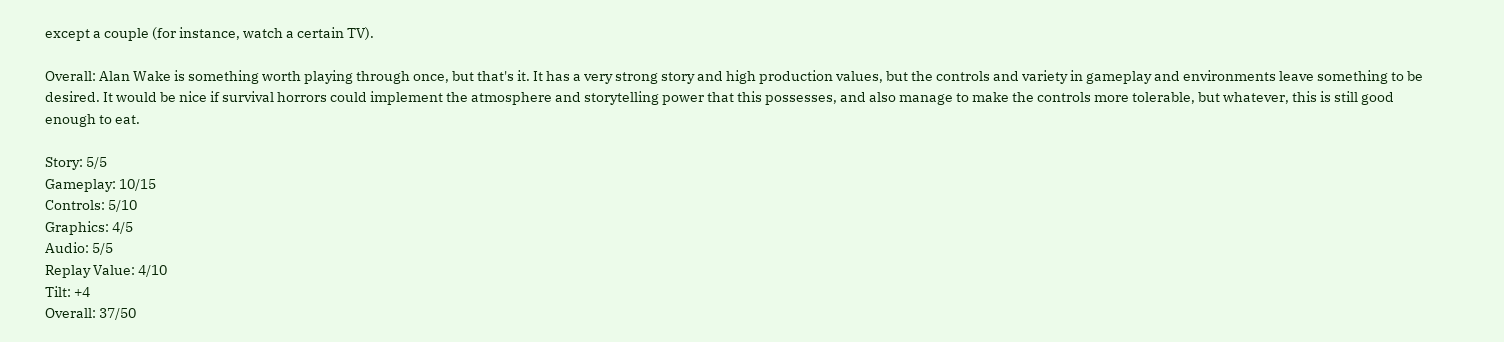except a couple (for instance, watch a certain TV).

Overall: Alan Wake is something worth playing through once, but that's it. It has a very strong story and high production values, but the controls and variety in gameplay and environments leave something to be desired. It would be nice if survival horrors could implement the atmosphere and storytelling power that this possesses, and also manage to make the controls more tolerable, but whatever, this is still good enough to eat.

Story: 5/5
Gameplay: 10/15
Controls: 5/10
Graphics: 4/5
Audio: 5/5
Replay Value: 4/10
Tilt: +4
Overall: 37/50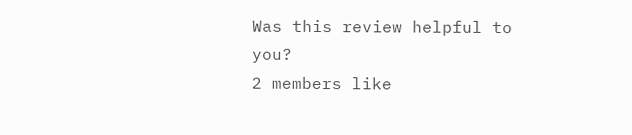Was this review helpful to you?
2 members like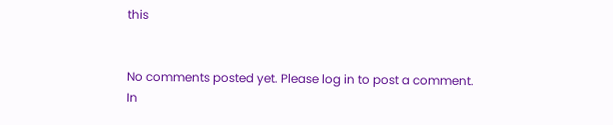this


No comments posted yet. Please log in to post a comment.
In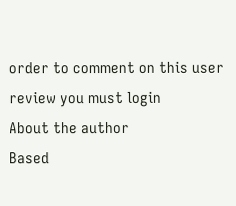order to comment on this user review you must login
About the author
Based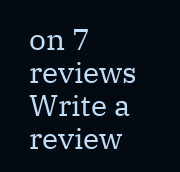on 7 reviews
Write a review